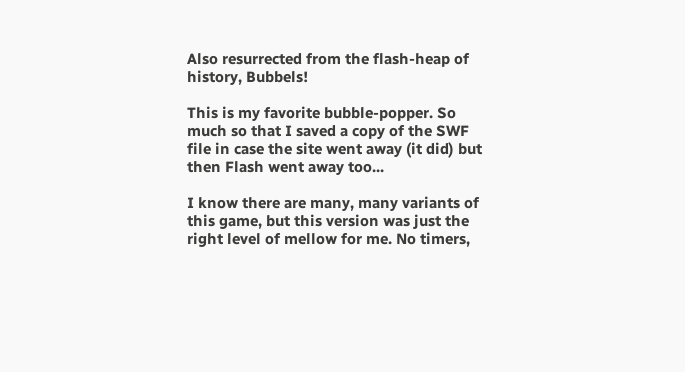Also resurrected from the flash-heap of history, Bubbels!

This is my favorite bubble-popper. So much so that I saved a copy of the SWF file in case the site went away (it did) but then Flash went away too...

I know there are many, many variants of this game, but this version was just the right level of mellow for me. No timers,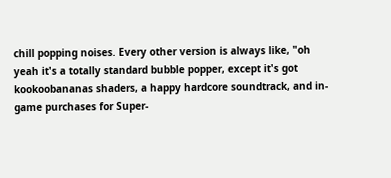chill popping noises. Every other version is always like, "oh yeah it's a totally standard bubble popper, except it's got kookoobananas shaders, a happy hardcore soundtrack, and in-game purchases for Super-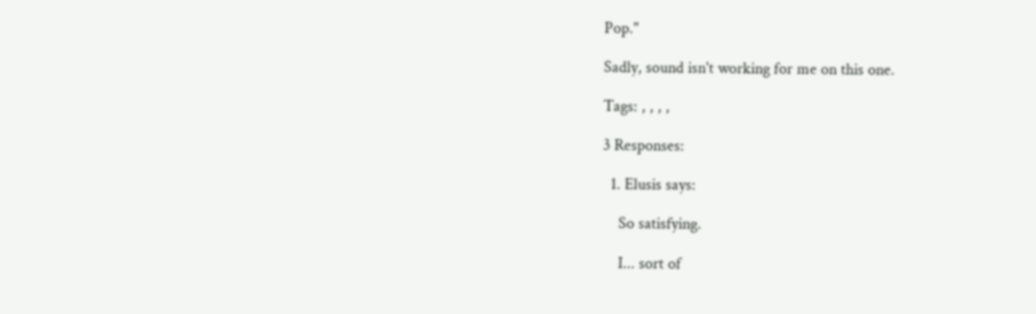Pop."

Sadly, sound isn't working for me on this one.

Tags: , , , ,

3 Responses:

  1. Elusis says:

    So satisfying.

    I... sort of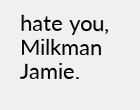hate you, Milkman Jamie.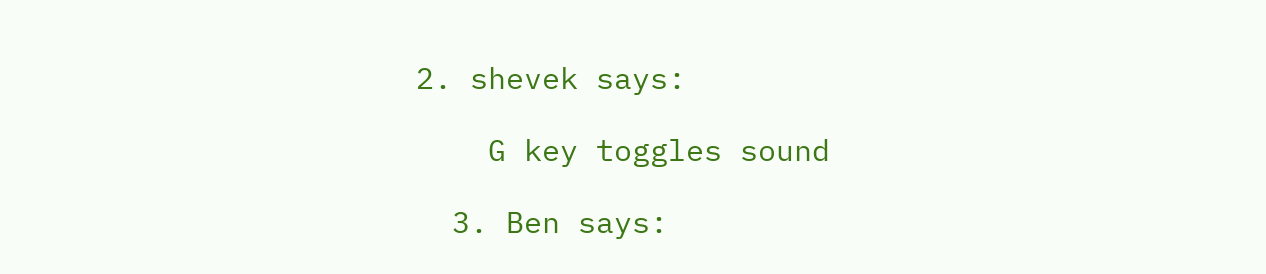2. shevek says:

    G key toggles sound

  3. Ben says: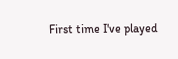First time I've played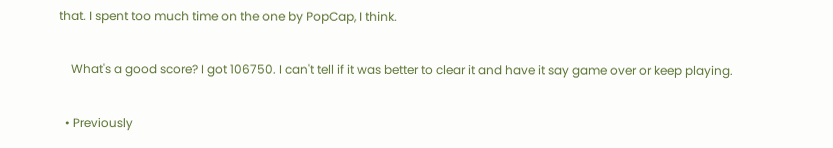that. I spent too much time on the one by PopCap, I think.

    What's a good score? I got 106750. I can't tell if it was better to clear it and have it say game over or keep playing.

  • Previously